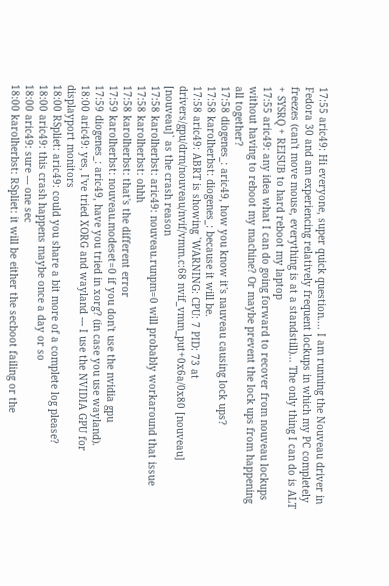17:55 aric49: Hi everyone, super quick question.... I am running the Nouveau driver in Fedora 30 and am experiencing relatively frequent lockups in which my PC completely freezes (can't move mouse, everything is at a standstill)... The only thing I can do is ALT + SYSRQ + REISUB to hard reboot my laptop
17:55 aric49: any idea what I can do going forward to recover from nouveau lockups without having to reboot my machine? Or maybe prevent the lock ups from happening all together?
17:58 diogenes_: aric49, how you know it's nauveau causing lock ups?
17:58 karolherbst: diogenes_: because it will be.
17:58 aric49: ABRT is showing `WARNING: CPU: 7 PID: 73 at drivers/gpu/drm/nouveau/nvif/vmm.c:68 nvif_vmm_put+0x6a/0x80 [nouveau] [nouveau]` as the crash reason
17:58 karolherbst: aric49: nouveau.runpm=0 will probably workaround that issue
17:58 karolherbst: ohhh
17:58 karolherbst: that's the different error
17:59 karolherbst: nouveau.modeset=0 if you don't use the nvidia gpu
17:59 diogenes_: aric49, have you tried in xorg? (in case you use wayland).
18:00 aric49: yes, I've tried XORG and wayland --- I use the NVIDIA GPU for displayport monitors
18:00 RSpliet: aric49: could you share a bit more of a complete log please?
18:00 aric49: this crash happens maybe once a day or so
18:00 aric49: sure --- one sec
18:00 karolherbst: RSpliet: it will be either the secboot failing or the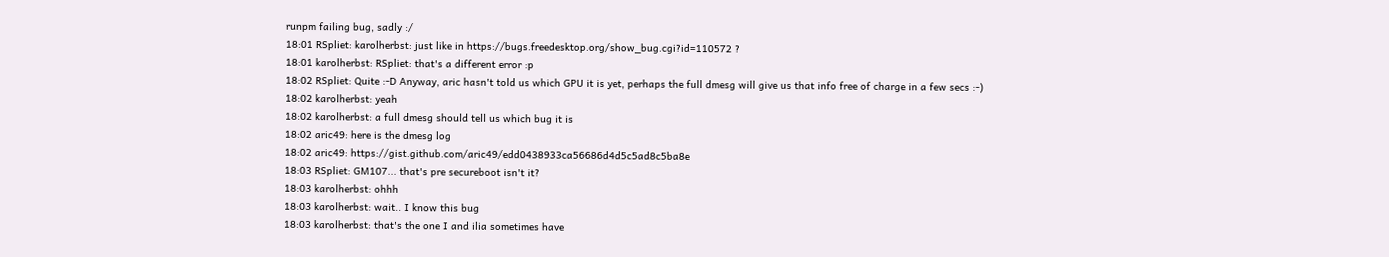runpm failing bug, sadly :/
18:01 RSpliet: karolherbst: just like in https://bugs.freedesktop.org/show_bug.cgi?id=110572 ?
18:01 karolherbst: RSpliet: that's a different error :p
18:02 RSpliet: Quite :-D Anyway, aric hasn't told us which GPU it is yet, perhaps the full dmesg will give us that info free of charge in a few secs :-)
18:02 karolherbst: yeah
18:02 karolherbst: a full dmesg should tell us which bug it is
18:02 aric49: here is the dmesg log
18:02 aric49: https://gist.github.com/aric49/edd0438933ca56686d4d5c5ad8c5ba8e
18:03 RSpliet: GM107... that's pre secureboot isn't it?
18:03 karolherbst: ohhh
18:03 karolherbst: wait.. I know this bug
18:03 karolherbst: that's the one I and ilia sometimes have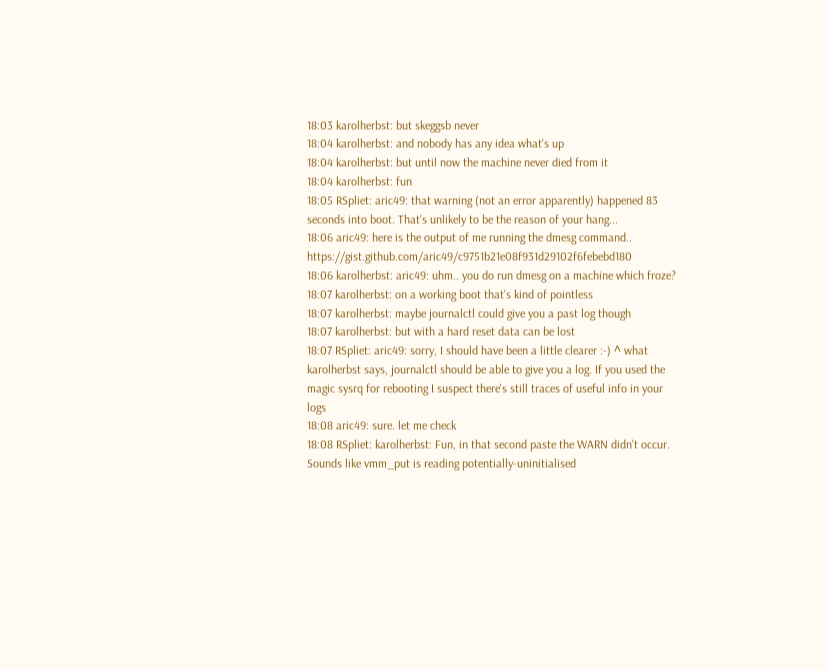18:03 karolherbst: but skeggsb never
18:04 karolherbst: and nobody has any idea what's up
18:04 karolherbst: but until now the machine never died from it
18:04 karolherbst: fun
18:05 RSpliet: aric49: that warning (not an error apparently) happened 83 seconds into boot. That's unlikely to be the reason of your hang...
18:06 aric49: here is the output of me running the dmesg command.. https://gist.github.com/aric49/c9751b21e08f931d29102f6febebd180
18:06 karolherbst: aric49: uhm.. you do run dmesg on a machine which froze?
18:07 karolherbst: on a working boot that's kind of pointless
18:07 karolherbst: maybe journalctl could give you a past log though
18:07 karolherbst: but with a hard reset data can be lost
18:07 RSpliet: aric49: sorry, I should have been a little clearer :-) ^ what karolherbst says, journalctl should be able to give you a log. If you used the magic sysrq for rebooting I suspect there's still traces of useful info in your logs
18:08 aric49: sure. let me check
18:08 RSpliet: karolherbst: Fun, in that second paste the WARN didn't occur. Sounds like vmm_put is reading potentially-uninitialised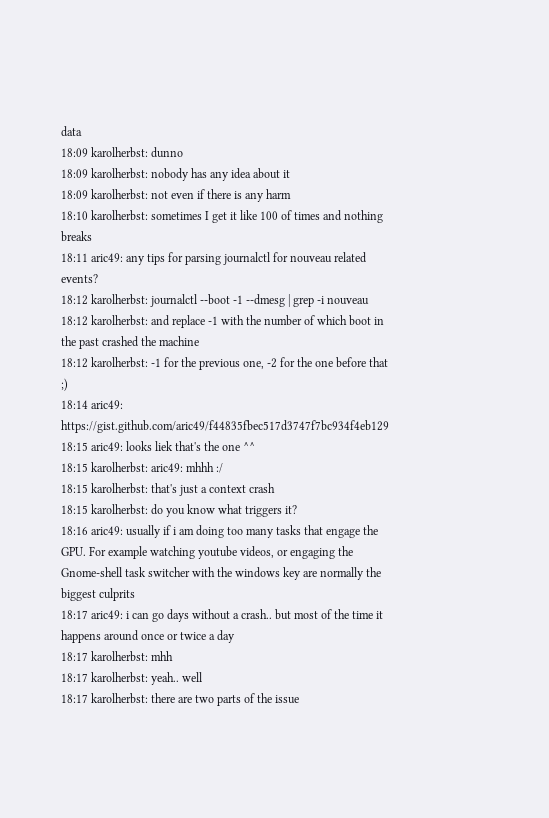data
18:09 karolherbst: dunno
18:09 karolherbst: nobody has any idea about it
18:09 karolherbst: not even if there is any harm
18:10 karolherbst: sometimes I get it like 100 of times and nothing breaks
18:11 aric49: any tips for parsing journalctl for nouveau related events?
18:12 karolherbst: journalctl --boot -1 --dmesg | grep -i nouveau
18:12 karolherbst: and replace -1 with the number of which boot in the past crashed the machine
18:12 karolherbst: -1 for the previous one, -2 for the one before that ;)
18:14 aric49: https://gist.github.com/aric49/f44835fbec517d3747f7bc934f4eb129
18:15 aric49: looks liek that's the one ^^
18:15 karolherbst: aric49: mhhh :/
18:15 karolherbst: that's just a context crash
18:15 karolherbst: do you know what triggers it?
18:16 aric49: usually if i am doing too many tasks that engage the GPU. For example watching youtube videos, or engaging the Gnome-shell task switcher with the windows key are normally the biggest culprits
18:17 aric49: i can go days without a crash.. but most of the time it happens around once or twice a day
18:17 karolherbst: mhh
18:17 karolherbst: yeah.. well
18:17 karolherbst: there are two parts of the issue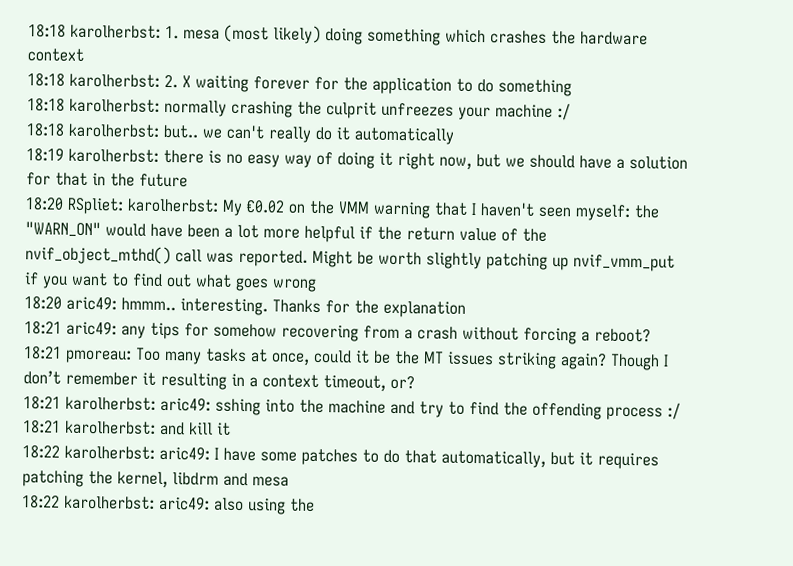18:18 karolherbst: 1. mesa (most likely) doing something which crashes the hardware context
18:18 karolherbst: 2. X waiting forever for the application to do something
18:18 karolherbst: normally crashing the culprit unfreezes your machine :/
18:18 karolherbst: but.. we can't really do it automatically
18:19 karolherbst: there is no easy way of doing it right now, but we should have a solution for that in the future
18:20 RSpliet: karolherbst: My €0.02 on the VMM warning that I haven't seen myself: the "WARN_ON" would have been a lot more helpful if the return value of the nvif_object_mthd() call was reported. Might be worth slightly patching up nvif_vmm_put if you want to find out what goes wrong
18:20 aric49: hmmm.. interesting. Thanks for the explanation
18:21 aric49: any tips for somehow recovering from a crash without forcing a reboot?
18:21 pmoreau: Too many tasks at once, could it be the MT issues striking again? Though I don’t remember it resulting in a context timeout, or?
18:21 karolherbst: aric49: sshing into the machine and try to find the offending process :/
18:21 karolherbst: and kill it
18:22 karolherbst: aric49: I have some patches to do that automatically, but it requires patching the kernel, libdrm and mesa
18:22 karolherbst: aric49: also using the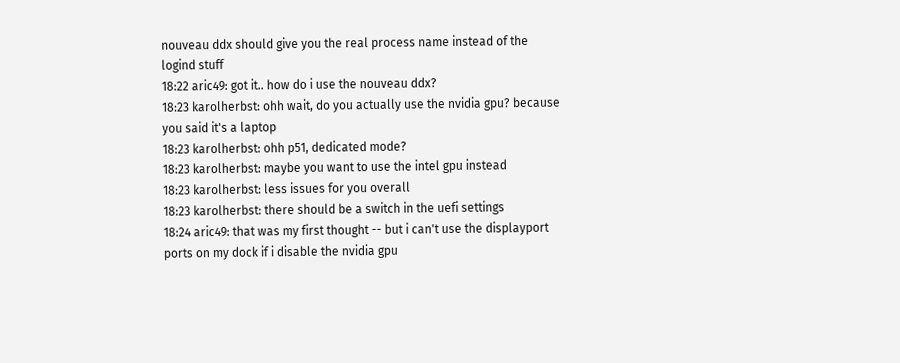nouveau ddx should give you the real process name instead of the logind stuff
18:22 aric49: got it.. how do i use the nouveau ddx?
18:23 karolherbst: ohh wait, do you actually use the nvidia gpu? because you said it's a laptop
18:23 karolherbst: ohh p51, dedicated mode?
18:23 karolherbst: maybe you want to use the intel gpu instead
18:23 karolherbst: less issues for you overall
18:23 karolherbst: there should be a switch in the uefi settings
18:24 aric49: that was my first thought -- but i can't use the displayport ports on my dock if i disable the nvidia gpu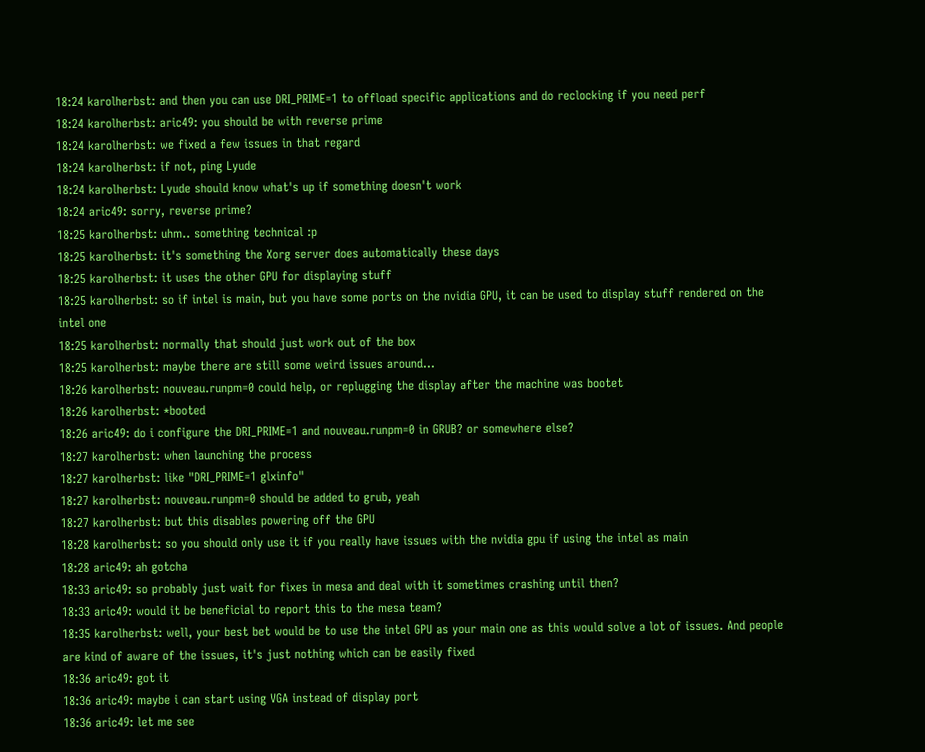18:24 karolherbst: and then you can use DRI_PRIME=1 to offload specific applications and do reclocking if you need perf
18:24 karolherbst: aric49: you should be with reverse prime
18:24 karolherbst: we fixed a few issues in that regard
18:24 karolherbst: if not, ping Lyude
18:24 karolherbst: Lyude should know what's up if something doesn't work
18:24 aric49: sorry, reverse prime?
18:25 karolherbst: uhm.. something technical :p
18:25 karolherbst: it's something the Xorg server does automatically these days
18:25 karolherbst: it uses the other GPU for displaying stuff
18:25 karolherbst: so if intel is main, but you have some ports on the nvidia GPU, it can be used to display stuff rendered on the intel one
18:25 karolherbst: normally that should just work out of the box
18:25 karolherbst: maybe there are still some weird issues around...
18:26 karolherbst: nouveau.runpm=0 could help, or replugging the display after the machine was bootet
18:26 karolherbst: *booted
18:26 aric49: do i configure the DRI_PRIME=1 and nouveau.runpm=0 in GRUB? or somewhere else?
18:27 karolherbst: when launching the process
18:27 karolherbst: like "DRI_PRIME=1 glxinfo"
18:27 karolherbst: nouveau.runpm=0 should be added to grub, yeah
18:27 karolherbst: but this disables powering off the GPU
18:28 karolherbst: so you should only use it if you really have issues with the nvidia gpu if using the intel as main
18:28 aric49: ah gotcha
18:33 aric49: so probably just wait for fixes in mesa and deal with it sometimes crashing until then?
18:33 aric49: would it be beneficial to report this to the mesa team?
18:35 karolherbst: well, your best bet would be to use the intel GPU as your main one as this would solve a lot of issues. And people are kind of aware of the issues, it's just nothing which can be easily fixed
18:36 aric49: got it
18:36 aric49: maybe i can start using VGA instead of display port
18:36 aric49: let me see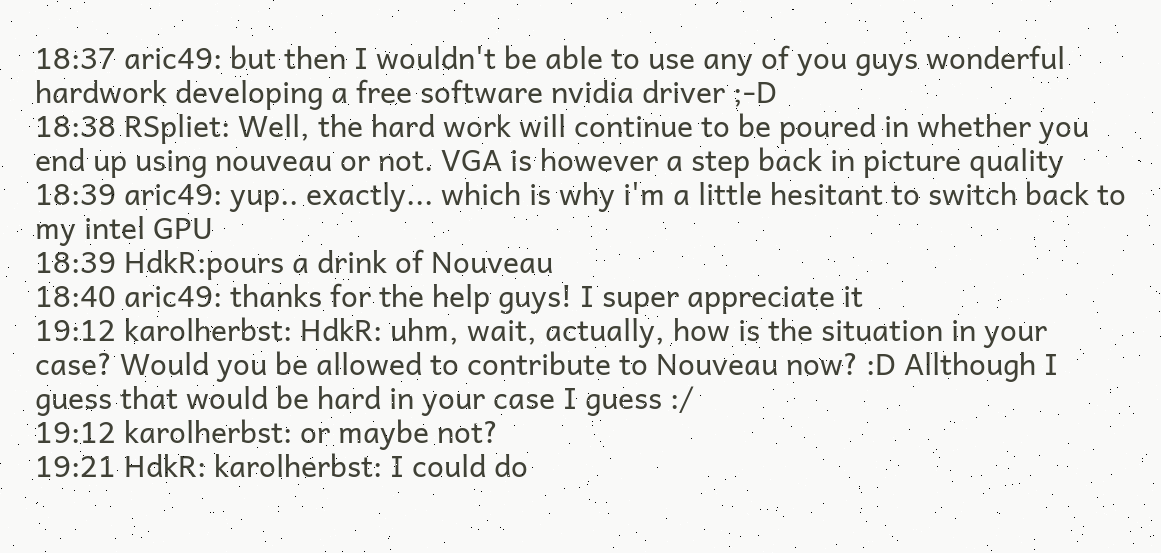18:37 aric49: but then I wouldn't be able to use any of you guys wonderful hardwork developing a free software nvidia driver ;-D
18:38 RSpliet: Well, the hard work will continue to be poured in whether you end up using nouveau or not. VGA is however a step back in picture quality
18:39 aric49: yup.. exactly... which is why i'm a little hesitant to switch back to my intel GPU
18:39 HdkR:pours a drink of Nouveau
18:40 aric49: thanks for the help guys! I super appreciate it
19:12 karolherbst: HdkR: uhm, wait, actually, how is the situation in your case? Would you be allowed to contribute to Nouveau now? :D Allthough I guess that would be hard in your case I guess :/
19:12 karolherbst: or maybe not?
19:21 HdkR: karolherbst: I could do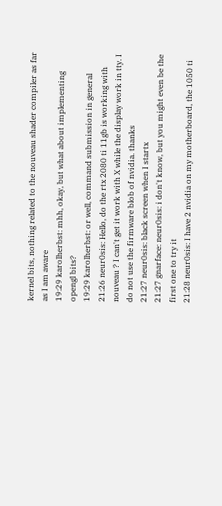kernel bits, nothing related to the nouveau shader compiler as far as I am aware
19:29 karolherbst: mhh, okay, but what about implementing opengl bits?
19:29 karolherbst: or well, command submission in general
21:26 neur0sis: Hello, do the rtx 2080 ti 11gb is working with nouveau ? I can't get it work with X while the display work in tty. I do not use the firmware blob of nvidia. thanks
21:27 neur0sis: black screen when I startx
21:27 gnarface: neur0sis: i don't know, but you might even be the first one to try it
21:28 neur0sis: I have 2 nvidia on my motherboard, the 1050 ti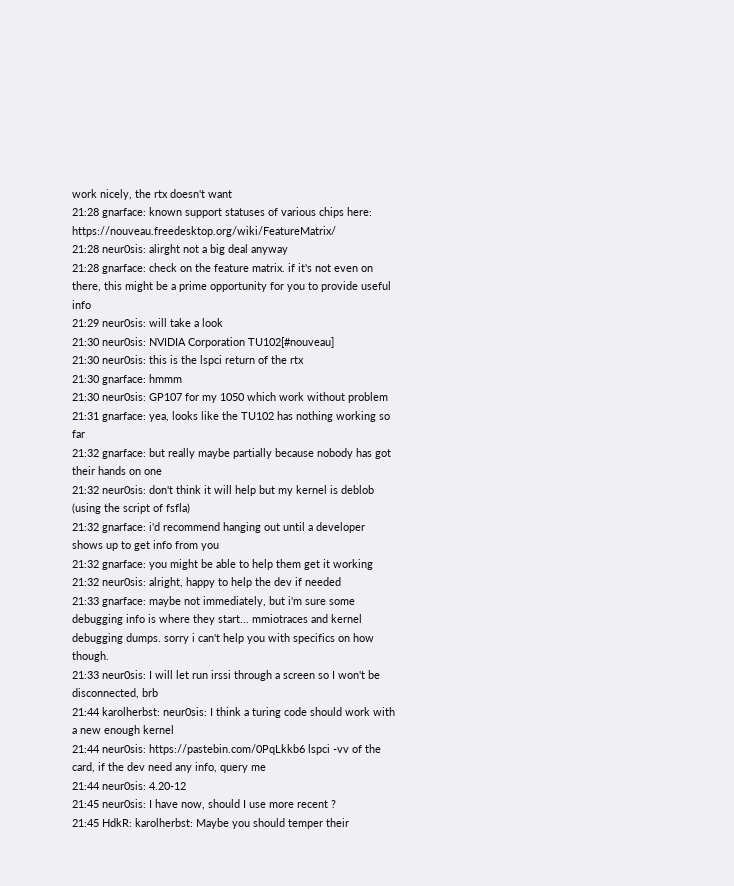work nicely, the rtx doesn't want
21:28 gnarface: known support statuses of various chips here: https://nouveau.freedesktop.org/wiki/FeatureMatrix/
21:28 neur0sis: alirght not a big deal anyway
21:28 gnarface: check on the feature matrix. if it's not even on there, this might be a prime opportunity for you to provide useful info
21:29 neur0sis: will take a look
21:30 neur0sis: NVIDIA Corporation TU102[#nouveau]
21:30 neur0sis: this is the lspci return of the rtx
21:30 gnarface: hmmm
21:30 neur0sis: GP107 for my 1050 which work without problem
21:31 gnarface: yea, looks like the TU102 has nothing working so far
21:32 gnarface: but really maybe partially because nobody has got their hands on one
21:32 neur0sis: don't think it will help but my kernel is deblob (using the script of fsfla)
21:32 gnarface: i'd recommend hanging out until a developer shows up to get info from you
21:32 gnarface: you might be able to help them get it working
21:32 neur0sis: alright, happy to help the dev if needed
21:33 gnarface: maybe not immediately, but i'm sure some debugging info is where they start... mmiotraces and kernel debugging dumps. sorry i can't help you with specifics on how though.
21:33 neur0sis: I will let run irssi through a screen so I won't be disconnected, brb
21:44 karolherbst: neur0sis: I think a turing code should work with a new enough kernel
21:44 neur0sis: https://pastebin.com/0PqLkkb6 lspci -vv of the card, if the dev need any info, query me
21:44 neur0sis: 4.20-12
21:45 neur0sis: I have now, should I use more recent ?
21:45 HdkR: karolherbst: Maybe you should temper their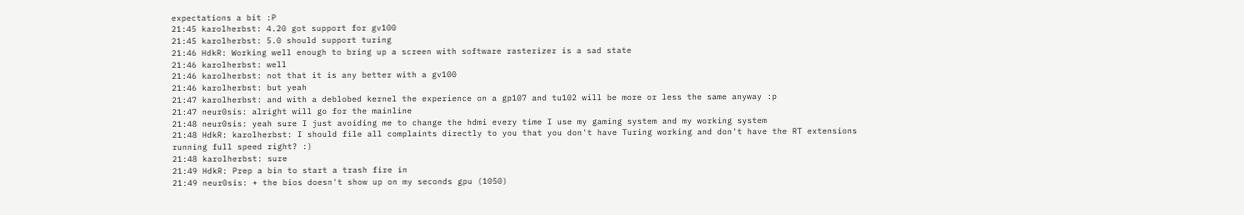expectations a bit :P
21:45 karolherbst: 4.20 got support for gv100
21:45 karolherbst: 5.0 should support turing
21:46 HdkR: Working well enough to bring up a screen with software rasterizer is a sad state
21:46 karolherbst: well
21:46 karolherbst: not that it is any better with a gv100
21:46 karolherbst: but yeah
21:47 karolherbst: and with a deblobed kernel the experience on a gp107 and tu102 will be more or less the same anyway :p
21:47 neur0sis: alright will go for the mainline
21:48 neur0sis: yeah sure I just avoiding me to change the hdmi every time I use my gaming system and my working system
21:48 HdkR: karolherbst: I should file all complaints directly to you that you don't have Turing working and don't have the RT extensions running full speed right? :)
21:48 karolherbst: sure
21:49 HdkR: Prep a bin to start a trash fire in
21:49 neur0sis: + the bios doesn't show up on my seconds gpu (1050)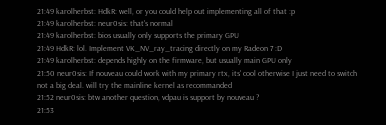21:49 karolherbst: HdkR: well, or you could help out implementing all of that :p
21:49 karolherbst: neur0sis: that's normal
21:49 karolherbst: bios usually only supports the primary GPU
21:49 HdkR: lol. Implement VK_NV_ray_tracing directly on my Radeon 7 :D
21:49 karolherbst: depends highly on the firmware, but usually main GPU only
21:50 neur0sis: If nouveau could work with my primary rtx, its' cool otherwise I just need to switch not a big deal. will try the mainline kernel as recommanded
21:52 neur0sis: btw another question, vdpau is support by nouveau ?
21:53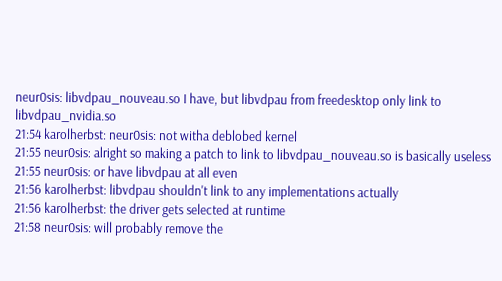neur0sis: libvdpau_nouveau.so I have, but libvdpau from freedesktop only link to libvdpau_nvidia.so
21:54 karolherbst: neur0sis: not witha deblobed kernel
21:55 neur0sis: alright so making a patch to link to libvdpau_nouveau.so is basically useless
21:55 neur0sis: or have libvdpau at all even
21:56 karolherbst: libvdpau shouldn't link to any implementations actually
21:56 karolherbst: the driver gets selected at runtime
21:58 neur0sis: will probably remove the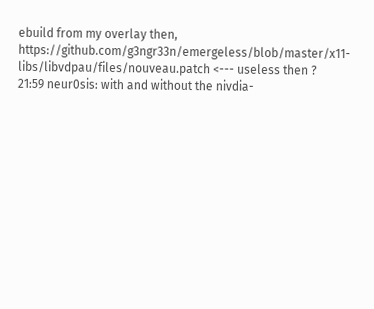ebuild from my overlay then, https://github.com/g3ngr33n/emergeless/blob/master/x11-libs/libvdpau/files/nouveau.patch <--- useless then ?
21:59 neur0sis: with and without the nivdia-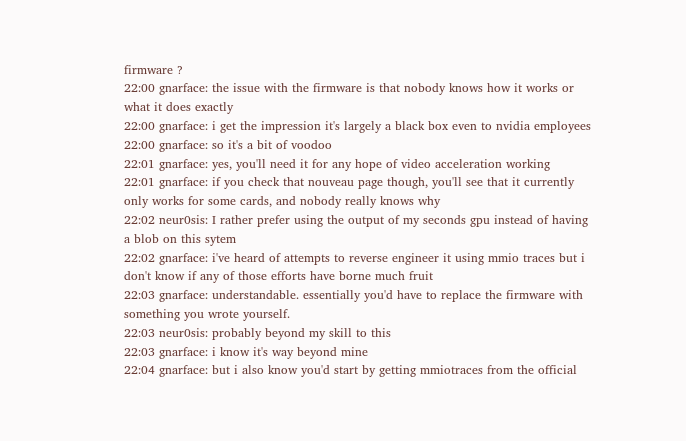firmware ?
22:00 gnarface: the issue with the firmware is that nobody knows how it works or what it does exactly
22:00 gnarface: i get the impression it's largely a black box even to nvidia employees
22:00 gnarface: so it's a bit of voodoo
22:01 gnarface: yes, you'll need it for any hope of video acceleration working
22:01 gnarface: if you check that nouveau page though, you'll see that it currently only works for some cards, and nobody really knows why
22:02 neur0sis: I rather prefer using the output of my seconds gpu instead of having a blob on this sytem
22:02 gnarface: i've heard of attempts to reverse engineer it using mmio traces but i don't know if any of those efforts have borne much fruit
22:03 gnarface: understandable. essentially you'd have to replace the firmware with something you wrote yourself.
22:03 neur0sis: probably beyond my skill to this
22:03 gnarface: i know it's way beyond mine
22:04 gnarface: but i also know you'd start by getting mmiotraces from the official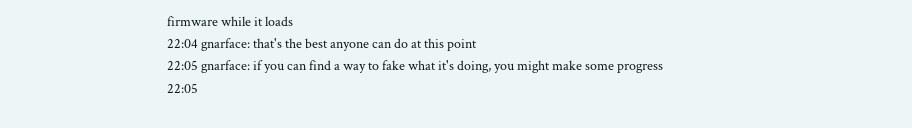firmware while it loads
22:04 gnarface: that's the best anyone can do at this point
22:05 gnarface: if you can find a way to fake what it's doing, you might make some progress
22:05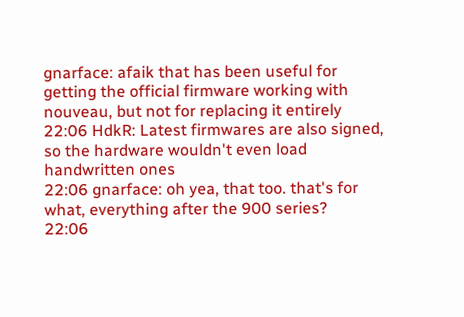gnarface: afaik that has been useful for getting the official firmware working with nouveau, but not for replacing it entirely
22:06 HdkR: Latest firmwares are also signed, so the hardware wouldn't even load handwritten ones
22:06 gnarface: oh yea, that too. that's for what, everything after the 900 series?
22:06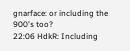gnarface: or including the 900's too?
22:06 HdkR: Including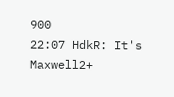900
22:07 HdkR: It's Maxwell2+